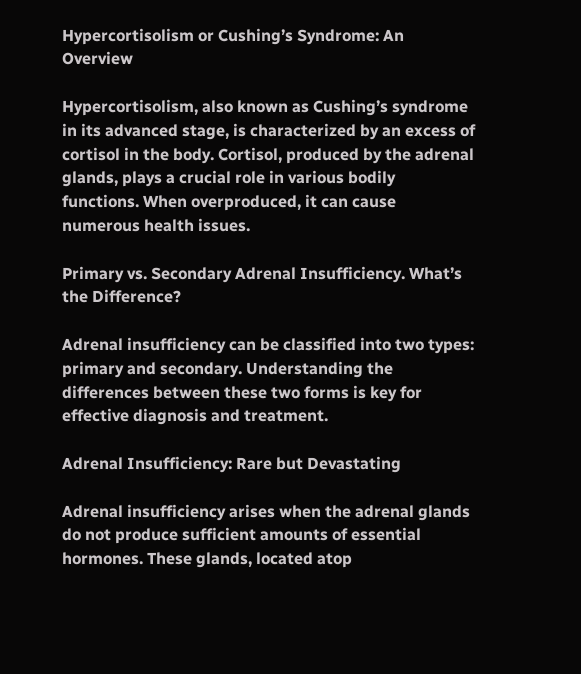Hypercortisolism or Cushing’s Syndrome: An Overview

Hypercortisolism, also known as Cushing’s syndrome in its advanced stage, is characterized by an excess of cortisol in the body. Cortisol, produced by the adrenal glands, plays a crucial role in various bodily functions. When overproduced, it can cause numerous health issues.

Primary vs. Secondary Adrenal Insufficiency. What’s the Difference?

Adrenal insufficiency can be classified into two types: primary and secondary. Understanding the differences between these two forms is key for effective diagnosis and treatment.

Adrenal Insufficiency: Rare but Devastating

Adrenal insufficiency arises when the adrenal glands do not produce sufficient amounts of essential hormones. These glands, located atop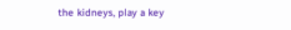the kidneys, play a key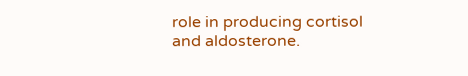role in producing cortisol and aldosterone.